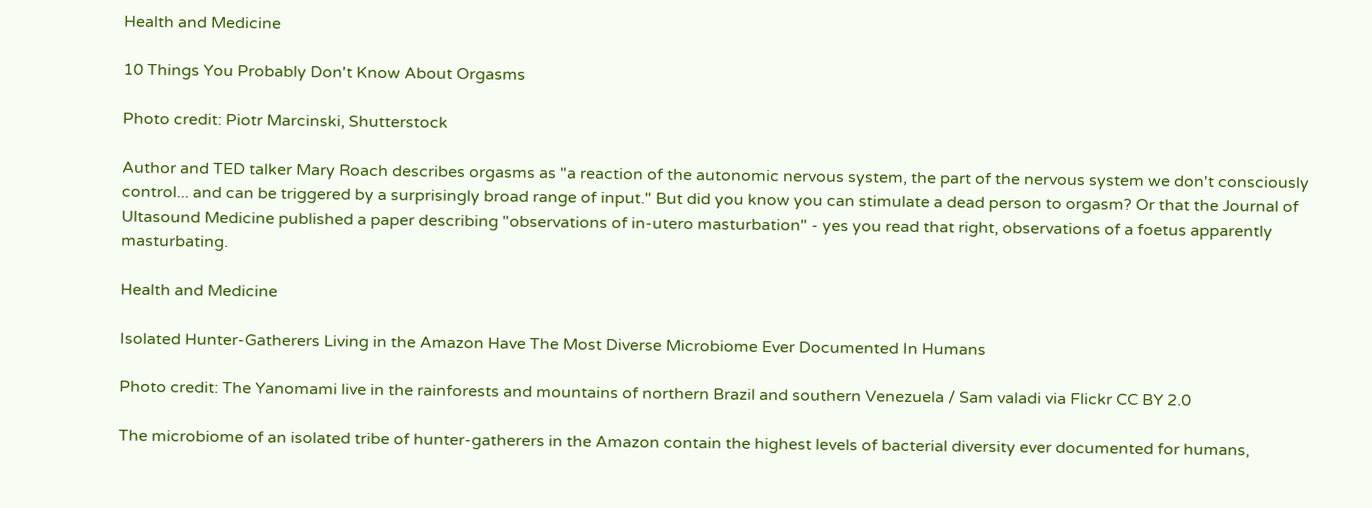Health and Medicine

10 Things You Probably Don't Know About Orgasms

Photo credit: Piotr Marcinski, Shutterstock

Author and TED talker Mary Roach describes orgasms as "a reaction of the autonomic nervous system, the part of the nervous system we don't consciously control... and can be triggered by a surprisingly broad range of input." But did you know you can stimulate a dead person to orgasm? Or that the Journal of Ultasound Medicine published a paper describing "observations of in-utero masturbation" - yes you read that right, observations of a foetus apparently masturbating.

Health and Medicine

Isolated Hunter-Gatherers Living in the Amazon Have The Most Diverse Microbiome Ever Documented In Humans

Photo credit: The Yanomami live in the rainforests and mountains of northern Brazil and southern Venezuela / Sam valadi via Flickr CC BY 2.0

The microbiome of an isolated tribe of hunter-gatherers in the Amazon contain the highest levels of bacterial diversity ever documented for humans,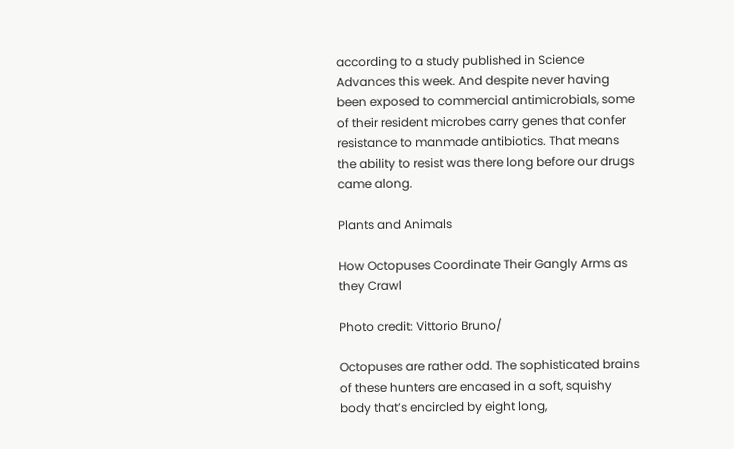according to a study published in Science Advances this week. And despite never having been exposed to commercial antimicrobials, some of their resident microbes carry genes that confer resistance to manmade antibiotics. That means the ability to resist was there long before our drugs came along.

Plants and Animals

How Octopuses Coordinate Their Gangly Arms as they Crawl

Photo credit: Vittorio Bruno/

Octopuses are rather odd. The sophisticated brains of these hunters are encased in a soft, squishy body that’s encircled by eight long,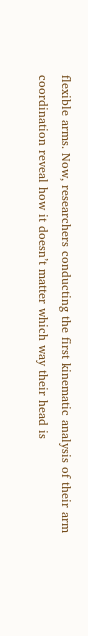flexible arms. Now, researchers conducting the first kinematic analysis of their arm coordination reveal how it doesn’t matter which way their head is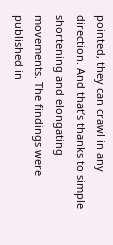pointed, they can crawl in any direction. And that’s thanks to simple shortening and elongating movements. The findings were published in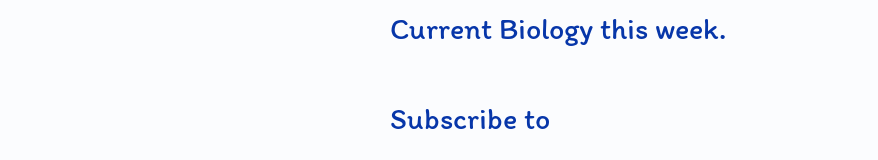Current Biology this week.

Subscribe to